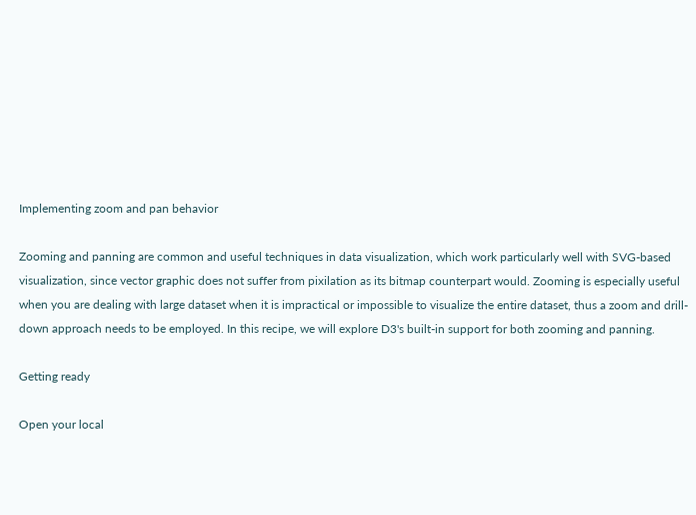Implementing zoom and pan behavior

Zooming and panning are common and useful techniques in data visualization, which work particularly well with SVG-based visualization, since vector graphic does not suffer from pixilation as its bitmap counterpart would. Zooming is especially useful when you are dealing with large dataset when it is impractical or impossible to visualize the entire dataset, thus a zoom and drill-down approach needs to be employed. In this recipe, we will explore D3's built-in support for both zooming and panning.

Getting ready

Open your local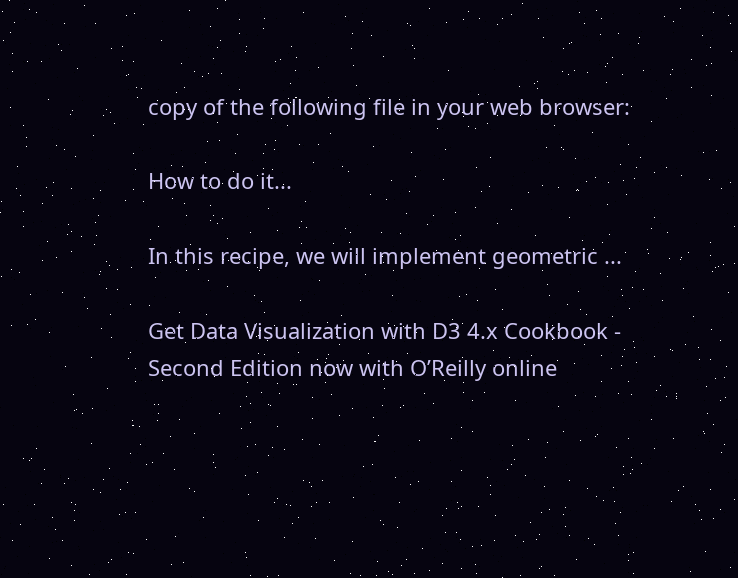copy of the following file in your web browser:

How to do it...

In this recipe, we will implement geometric ...

Get Data Visualization with D3 4.x Cookbook - Second Edition now with O’Reilly online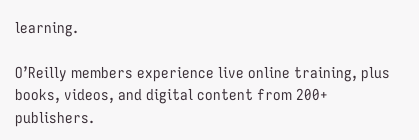learning.

O’Reilly members experience live online training, plus books, videos, and digital content from 200+ publishers.